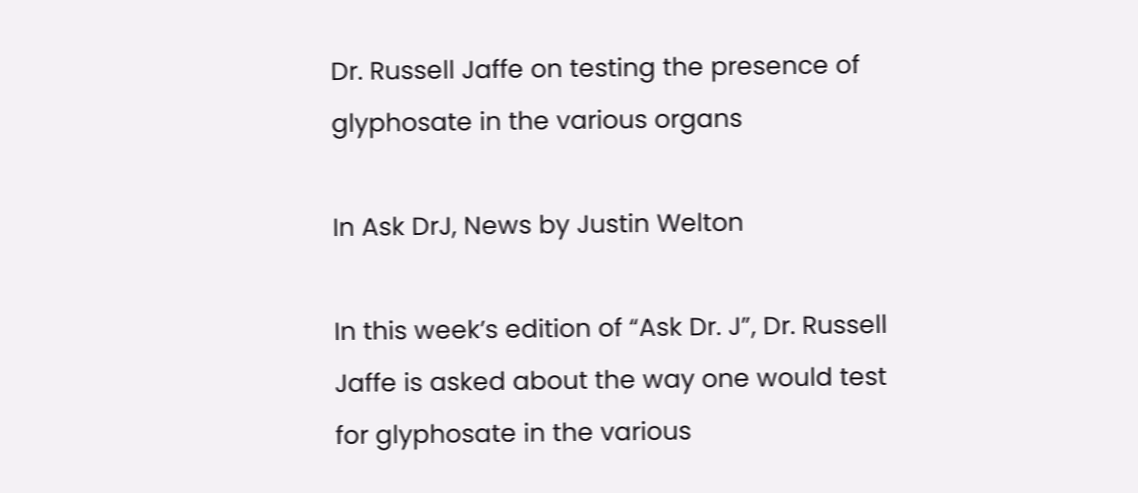Dr. Russell Jaffe on testing the presence of glyphosate in the various organs

In Ask DrJ, News by Justin Welton

In this week’s edition of “Ask Dr. J”, Dr. Russell Jaffe is asked about the way one would test for glyphosate in the various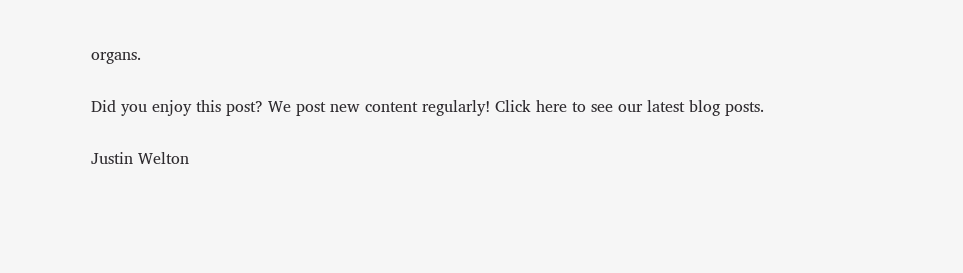organs.

Did you enjoy this post? We post new content regularly! Click here to see our latest blog posts.

Justin Welton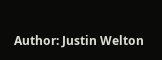Author: Justin Welton